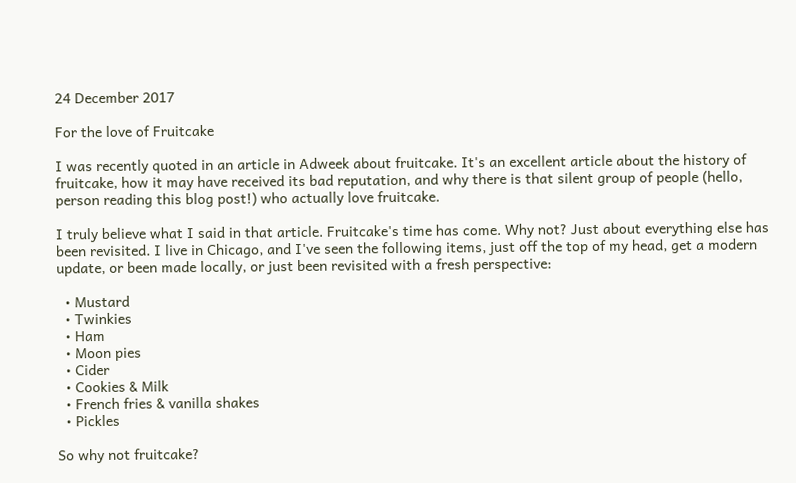24 December 2017

For the love of Fruitcake

I was recently quoted in an article in Adweek about fruitcake. It's an excellent article about the history of fruitcake, how it may have received its bad reputation, and why there is that silent group of people (hello, person reading this blog post!) who actually love fruitcake.

I truly believe what I said in that article. Fruitcake's time has come. Why not? Just about everything else has been revisited. I live in Chicago, and I've seen the following items, just off the top of my head, get a modern update, or been made locally, or just been revisited with a fresh perspective:

  • Mustard
  • Twinkies
  • Ham
  • Moon pies
  • Cider
  • Cookies & Milk
  • French fries & vanilla shakes
  • Pickles

So why not fruitcake?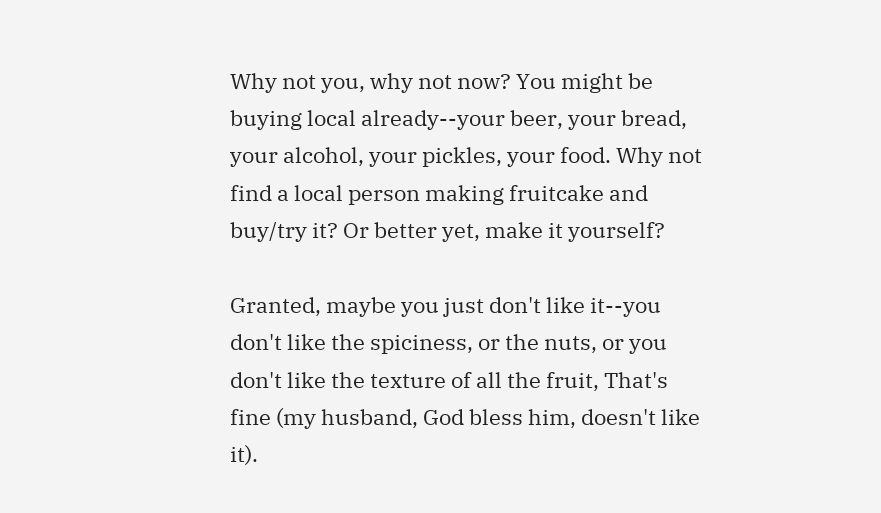Why not you, why not now? You might be buying local already--your beer, your bread, your alcohol, your pickles, your food. Why not find a local person making fruitcake and buy/try it? Or better yet, make it yourself?

Granted, maybe you just don't like it--you don't like the spiciness, or the nuts, or you don't like the texture of all the fruit, That's fine (my husband, God bless him, doesn't like it).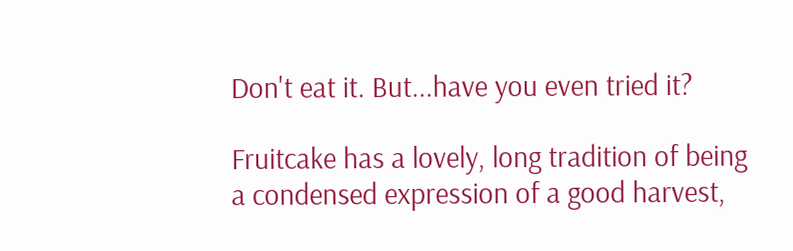Don't eat it. But...have you even tried it?

Fruitcake has a lovely, long tradition of being a condensed expression of a good harvest,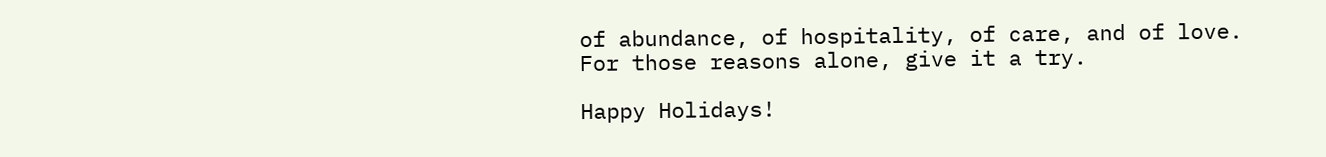of abundance, of hospitality, of care, and of love. For those reasons alone, give it a try.

Happy Holidays!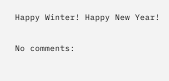Happy Winter! Happy New Year!

No comments: